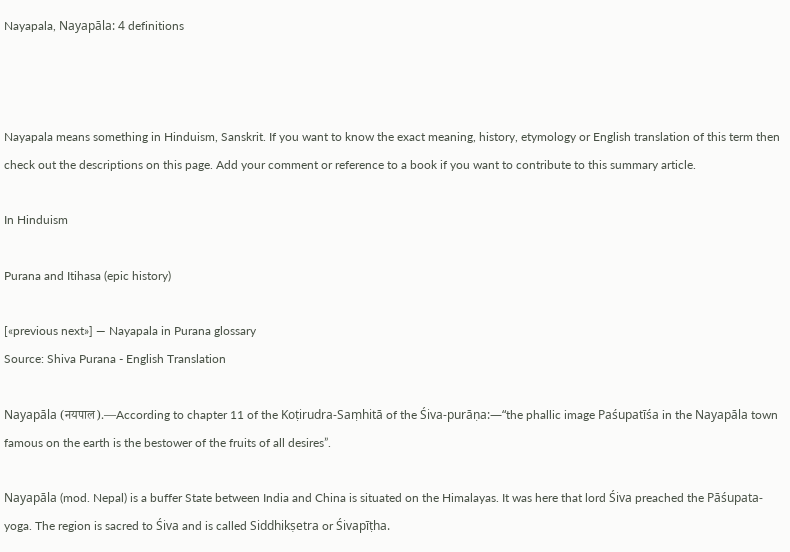Nayapala, Nayapāla: 4 definitions



Nayapala means something in Hinduism, Sanskrit. If you want to know the exact meaning, history, etymology or English translation of this term then check out the descriptions on this page. Add your comment or reference to a book if you want to contribute to this summary article.

In Hinduism

Purana and Itihasa (epic history)

[«previous next»] — Nayapala in Purana glossary
Source: Shiva Purana - English Translation

Nayapāla (नयपाल).—According to chapter 11 of the Koṭirudra-Saṃhitā of the Śiva-purāṇa:—“the phallic image Paśupatīśa in the Nayapāla town famous on the earth is the bestower of the fruits of all desires”.

Nayapāla (mod. Nepal) is a buffer State between India and China is situated on the Himalayas. It was here that lord Śiva preached the Pāśupata-yoga. The region is sacred to Śiva and is called Siddhikṣetra or Śivapīṭha.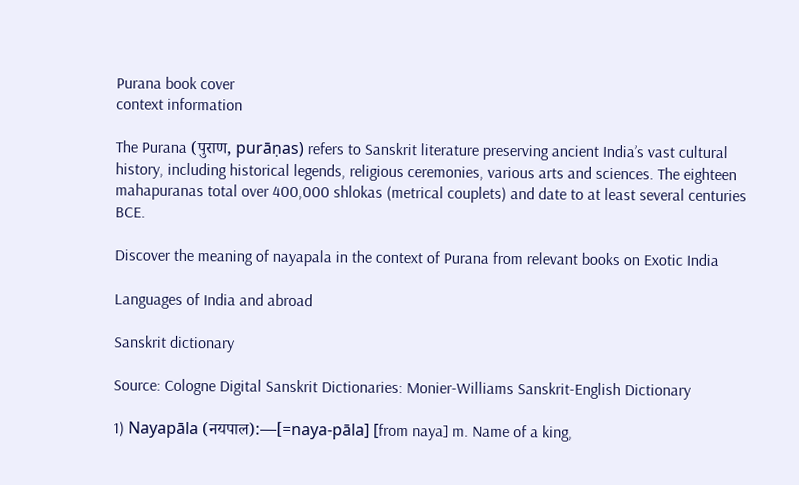Purana book cover
context information

The Purana (पुराण, purāṇas) refers to Sanskrit literature preserving ancient India’s vast cultural history, including historical legends, religious ceremonies, various arts and sciences. The eighteen mahapuranas total over 400,000 shlokas (metrical couplets) and date to at least several centuries BCE.

Discover the meaning of nayapala in the context of Purana from relevant books on Exotic India

Languages of India and abroad

Sanskrit dictionary

Source: Cologne Digital Sanskrit Dictionaries: Monier-Williams Sanskrit-English Dictionary

1) Nayapāla (नयपाल):—[=naya-pāla] [from naya] m. Name of a king,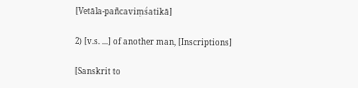[Vetāla-pañcaviṃśatikā]

2) [v.s. ...] of another man, [Inscriptions]

[Sanskrit to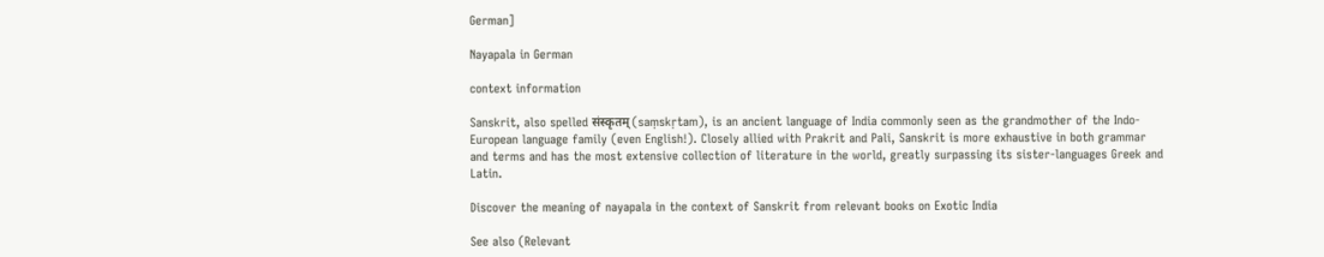German]

Nayapala in German

context information

Sanskrit, also spelled संस्कृतम् (saṃskṛtam), is an ancient language of India commonly seen as the grandmother of the Indo-European language family (even English!). Closely allied with Prakrit and Pali, Sanskrit is more exhaustive in both grammar and terms and has the most extensive collection of literature in the world, greatly surpassing its sister-languages Greek and Latin.

Discover the meaning of nayapala in the context of Sanskrit from relevant books on Exotic India

See also (Relevant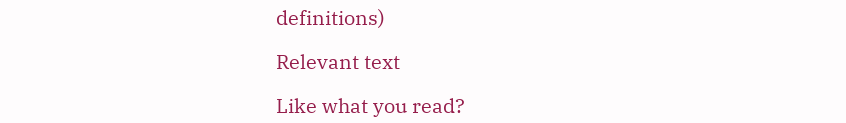definitions)

Relevant text

Like what you read?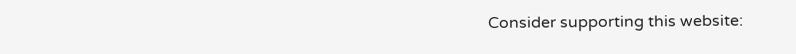Consider supporting this website: